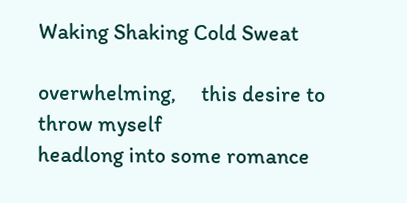Waking Shaking Cold Sweat

overwhelming,     this desire to throw myself
headlong into some romance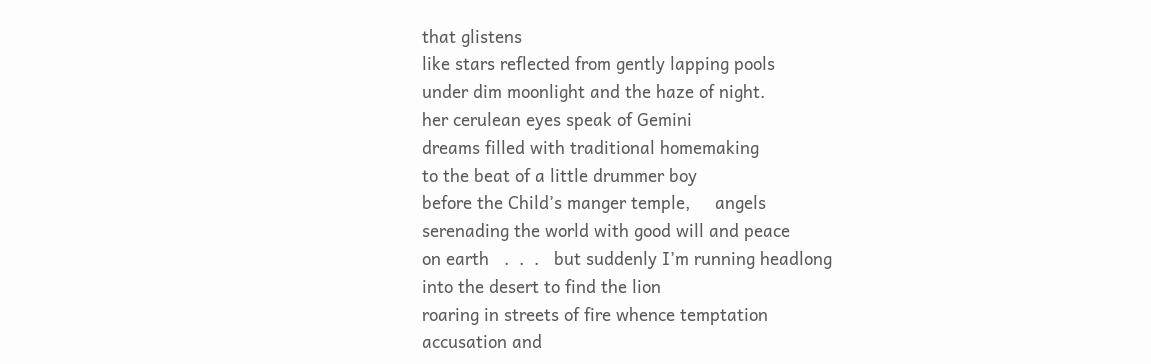that glistens
like stars reflected from gently lapping pools
under dim moonlight and the haze of night.
her cerulean eyes speak of Gemini
dreams filled with traditional homemaking
to the beat of a little drummer boy
before the Child’s manger temple,     angels
serenading the world with good will and peace
on earth   .  .  .   but suddenly I’m running headlong
into the desert to find the lion
roaring in streets of fire whence temptation
accusation and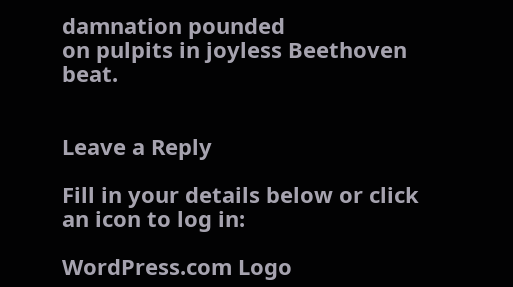damnation pounded
on pulpits in joyless Beethoven beat.


Leave a Reply

Fill in your details below or click an icon to log in:

WordPress.com Logo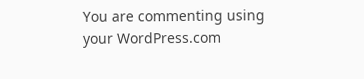You are commenting using your WordPress.com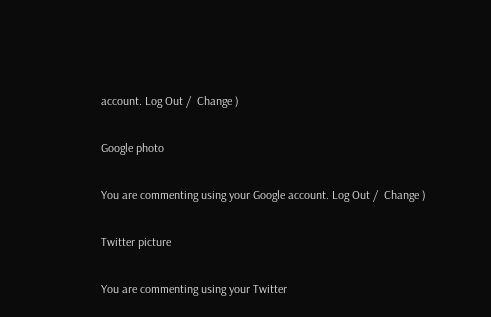account. Log Out /  Change )

Google photo

You are commenting using your Google account. Log Out /  Change )

Twitter picture

You are commenting using your Twitter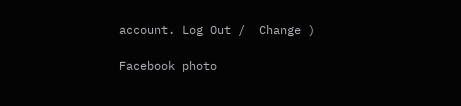account. Log Out /  Change )

Facebook photo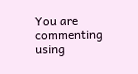You are commenting using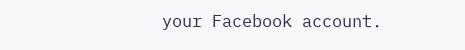your Facebook account.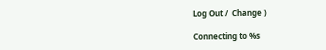Log Out /  Change )

Connecting to %s